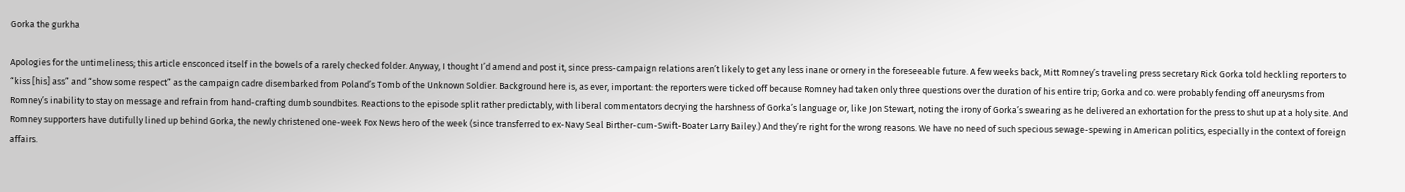Gorka the gurkha

Apologies for the untimeliness; this article ensconced itself in the bowels of a rarely checked folder. Anyway, I thought I’d amend and post it, since press-campaign relations aren’t likely to get any less inane or ornery in the foreseeable future. A few weeks back, Mitt Romney’s traveling press secretary Rick Gorka told heckling reporters to “kiss [his] ass” and “show some respect” as the campaign cadre disembarked from Poland’s Tomb of the Unknown Soldier. Background here is, as ever, important: the reporters were ticked off because Romney had taken only three questions over the duration of his entire trip; Gorka and co. were probably fending off aneurysms from Romney’s inability to stay on message and refrain from hand-crafting dumb soundbites. Reactions to the episode split rather predictably, with liberal commentators decrying the harshness of Gorka’s language or, like Jon Stewart, noting the irony of Gorka’s swearing as he delivered an exhortation for the press to shut up at a holy site. And Romney supporters have dutifully lined up behind Gorka, the newly christened one-week Fox News hero of the week (since transferred to ex-Navy Seal Birther-cum-Swift-Boater Larry Bailey.) And they’re right for the wrong reasons. We have no need of such specious sewage-spewing in American politics, especially in the context of foreign affairs.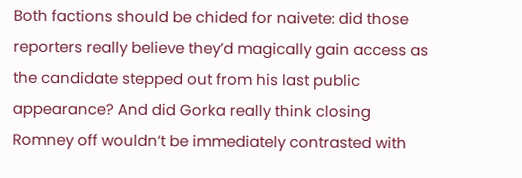Both factions should be chided for naivete: did those reporters really believe they’d magically gain access as the candidate stepped out from his last public appearance? And did Gorka really think closing Romney off wouldn’t be immediately contrasted with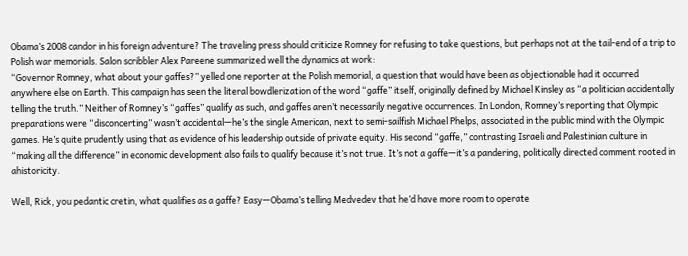Obama’s 2008 candor in his foreign adventure? The traveling press should criticize Romney for refusing to take questions, but perhaps not at the tail-end of a trip to Polish war memorials. Salon scribbler Alex Pareene summarized well the dynamics at work:
“Governor Romney, what about your gaffes?” yelled one reporter at the Polish memorial, a question that would have been as objectionable had it occurred anywhere else on Earth. This campaign has seen the literal bowdlerization of the word “gaffe” itself, originally defined by Michael Kinsley as “a politician accidentally telling the truth.” Neither of Romney’s “gaffes” qualify as such, and gaffes aren’t necessarily negative occurrences. In London, Romney’s reporting that Olympic preparations were “disconcerting” wasn’t accidental—he’s the single American, next to semi-sailfish Michael Phelps, associated in the public mind with the Olympic games. He’s quite prudently using that as evidence of his leadership outside of private equity. His second “gaffe,” contrasting Israeli and Palestinian culture in “making all the difference” in economic development also fails to qualify because it’s not true. It’s not a gaffe—it’s a pandering, politically directed comment rooted in ahistoricity.

Well, Rick, you pedantic cretin, what qualifies as a gaffe? Easy—Obama’s telling Medvedev that he’d have more room to operate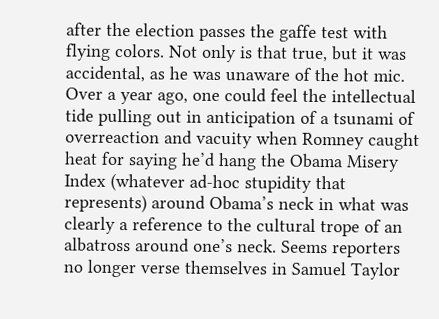after the election passes the gaffe test with flying colors. Not only is that true, but it was accidental, as he was unaware of the hot mic. Over a year ago, one could feel the intellectual tide pulling out in anticipation of a tsunami of overreaction and vacuity when Romney caught heat for saying he’d hang the Obama Misery Index (whatever ad-hoc stupidity that represents) around Obama’s neck in what was clearly a reference to the cultural trope of an albatross around one’s neck. Seems reporters no longer verse themselves in Samuel Taylor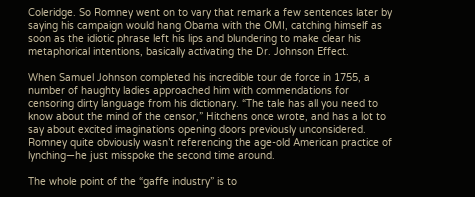Coleridge. So Romney went on to vary that remark a few sentences later by saying his campaign would hang Obama with the OMI, catching himself as soon as the idiotic phrase left his lips and blundering to make clear his metaphorical intentions, basically activating the Dr. Johnson Effect.

When Samuel Johnson completed his incredible tour de force in 1755, a number of haughty ladies approached him with commendations for censoring dirty language from his dictionary. “The tale has all you need to know about the mind of the censor,” Hitchens once wrote, and has a lot to say about excited imaginations opening doors previously unconsidered. Romney quite obviously wasn’t referencing the age-old American practice of lynching—he just misspoke the second time around.

The whole point of the “gaffe industry” is to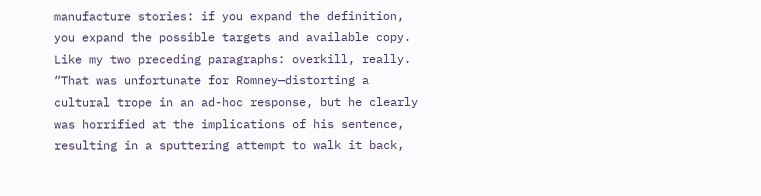manufacture stories: if you expand the definition, you expand the possible targets and available copy. Like my two preceding paragraphs: overkill, really. “That was unfortunate for Romney—distorting a cultural trope in an ad-hoc response, but he clearly was horrified at the implications of his sentence, resulting in a sputtering attempt to walk it back,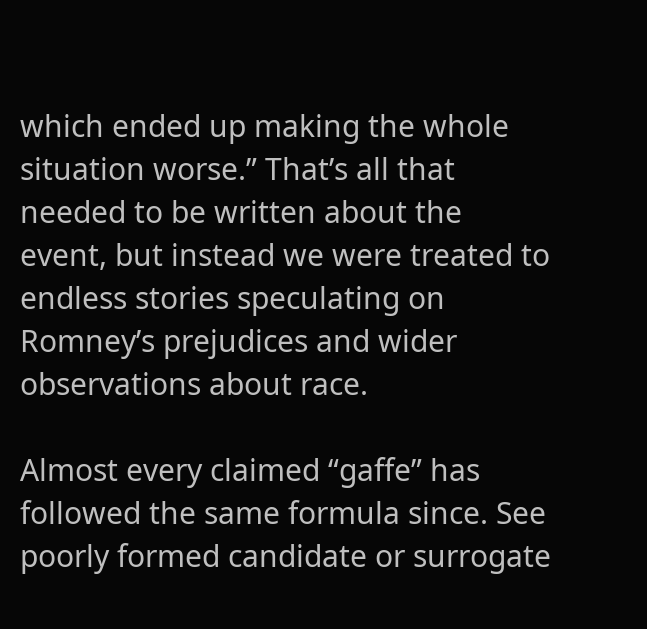which ended up making the whole situation worse.” That’s all that needed to be written about the event, but instead we were treated to endless stories speculating on Romney’s prejudices and wider observations about race.

Almost every claimed “gaffe” has followed the same formula since. See poorly formed candidate or surrogate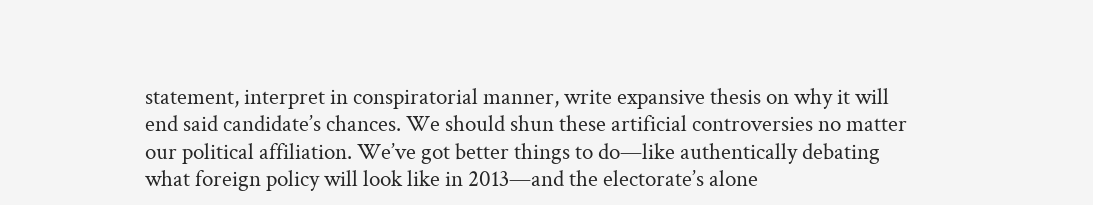statement, interpret in conspiratorial manner, write expansive thesis on why it will end said candidate’s chances. We should shun these artificial controversies no matter our political affiliation. We’ve got better things to do—like authentically debating what foreign policy will look like in 2013—and the electorate’s alone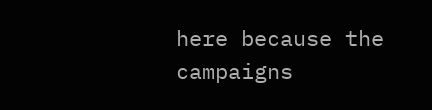here because the campaigns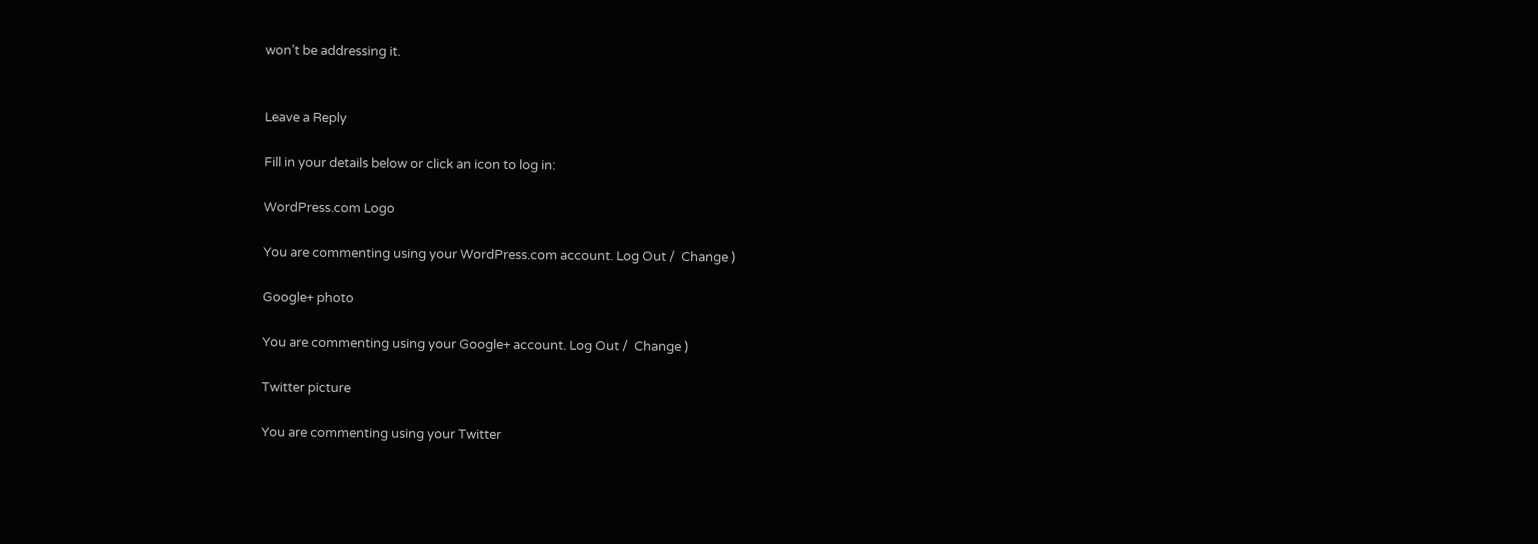won’t be addressing it.


Leave a Reply

Fill in your details below or click an icon to log in:

WordPress.com Logo

You are commenting using your WordPress.com account. Log Out /  Change )

Google+ photo

You are commenting using your Google+ account. Log Out /  Change )

Twitter picture

You are commenting using your Twitter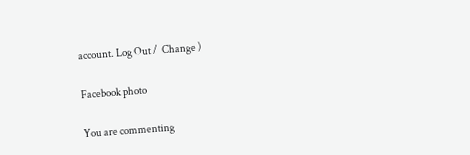account. Log Out /  Change )

Facebook photo

You are commenting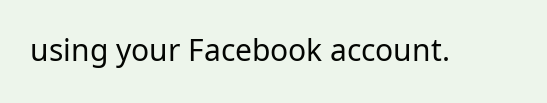using your Facebook account.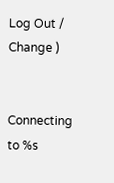Log Out /  Change )


Connecting to %s